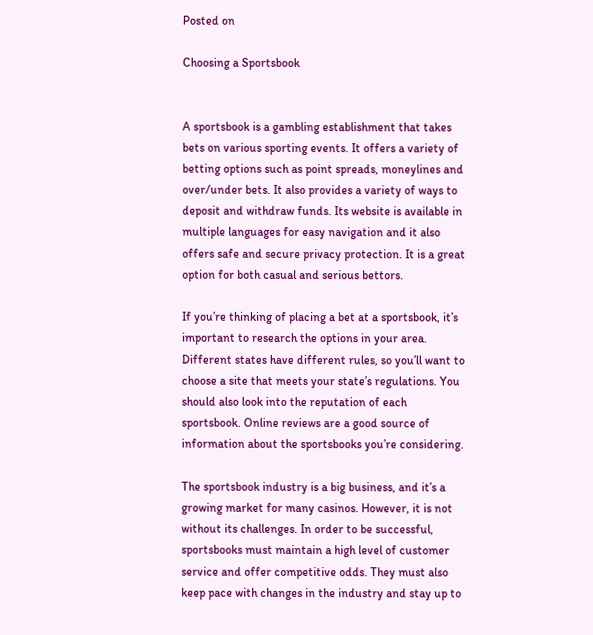Posted on

Choosing a Sportsbook


A sportsbook is a gambling establishment that takes bets on various sporting events. It offers a variety of betting options such as point spreads, moneylines and over/under bets. It also provides a variety of ways to deposit and withdraw funds. Its website is available in multiple languages for easy navigation and it also offers safe and secure privacy protection. It is a great option for both casual and serious bettors.

If you’re thinking of placing a bet at a sportsbook, it’s important to research the options in your area. Different states have different rules, so you’ll want to choose a site that meets your state’s regulations. You should also look into the reputation of each sportsbook. Online reviews are a good source of information about the sportsbooks you’re considering.

The sportsbook industry is a big business, and it’s a growing market for many casinos. However, it is not without its challenges. In order to be successful, sportsbooks must maintain a high level of customer service and offer competitive odds. They must also keep pace with changes in the industry and stay up to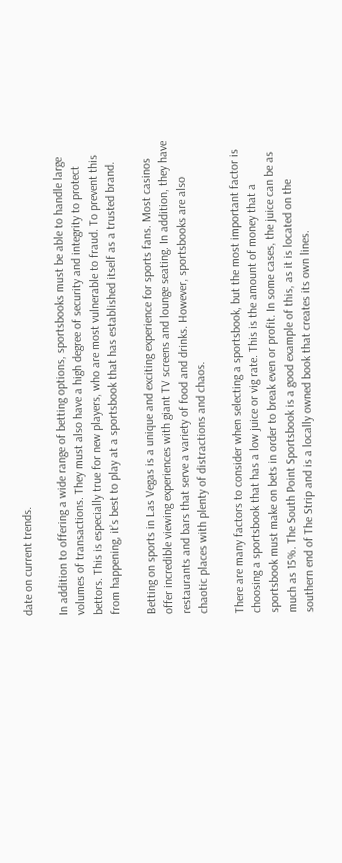date on current trends.

In addition to offering a wide range of betting options, sportsbooks must be able to handle large volumes of transactions. They must also have a high degree of security and integrity to protect bettors. This is especially true for new players, who are most vulnerable to fraud. To prevent this from happening, it’s best to play at a sportsbook that has established itself as a trusted brand.

Betting on sports in Las Vegas is a unique and exciting experience for sports fans. Most casinos offer incredible viewing experiences with giant TV screens and lounge seating. In addition, they have restaurants and bars that serve a variety of food and drinks. However, sportsbooks are also chaotic places with plenty of distractions and chaos.

There are many factors to consider when selecting a sportsbook, but the most important factor is choosing a sportsbook that has a low juice or vig rate. This is the amount of money that a sportsbook must make on bets in order to break even or profit. In some cases, the juice can be as much as 15%. The South Point Sportsbook is a good example of this, as it is located on the southern end of The Strip and is a locally owned book that creates its own lines.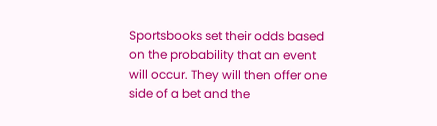Sportsbooks set their odds based on the probability that an event will occur. They will then offer one side of a bet and the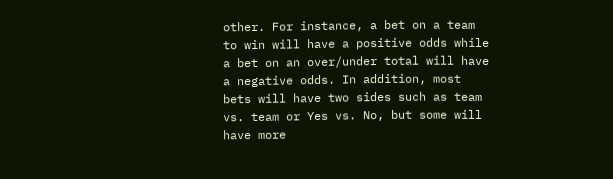other. For instance, a bet on a team to win will have a positive odds while a bet on an over/under total will have a negative odds. In addition, most bets will have two sides such as team vs. team or Yes vs. No, but some will have more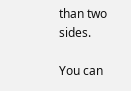than two sides.

You can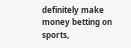definitely make money betting on sports,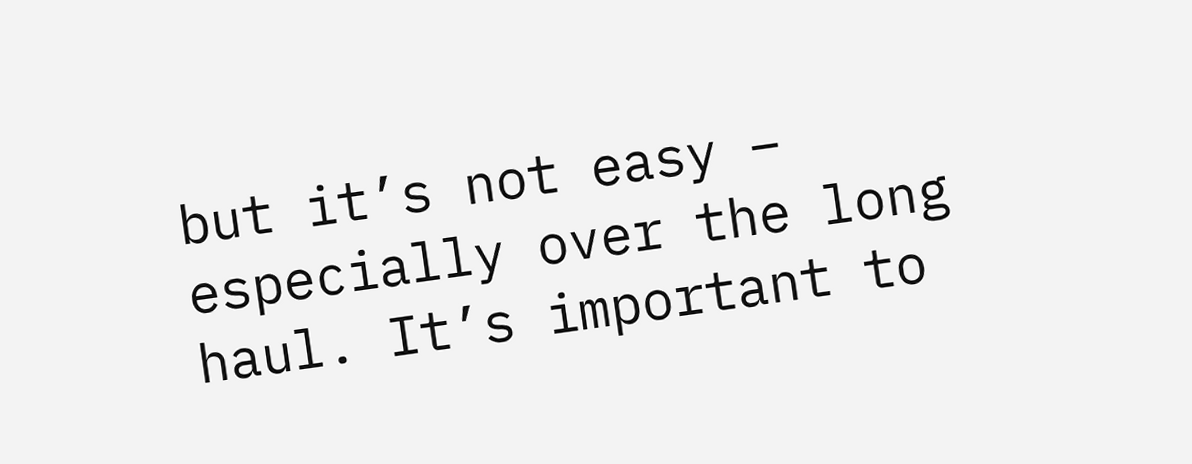but it’s not easy – especially over the long haul. It’s important to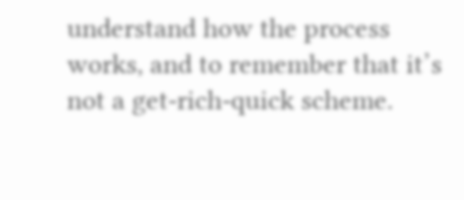understand how the process works, and to remember that it’s not a get-rich-quick scheme.